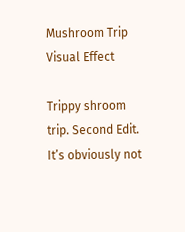Mushroom Trip Visual Effect

Trippy shroom trip. Second Edit. It’s obviously not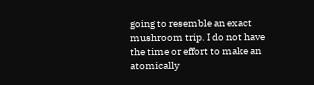going to resemble an exact mushroom trip. I do not have the time or effort to make an atomically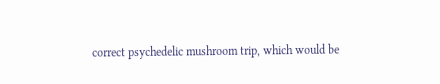correct psychedelic mushroom trip, which would be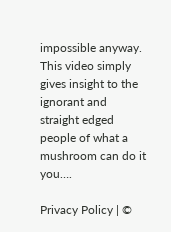impossible anyway. This video simply gives insight to the ignorant and straight edged people of what a mushroom can do it you….

Privacy Policy | ©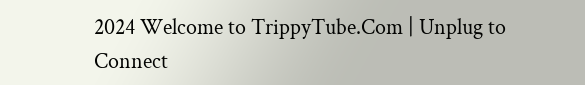2024 Welcome to TrippyTube.Com | Unplug to Connect